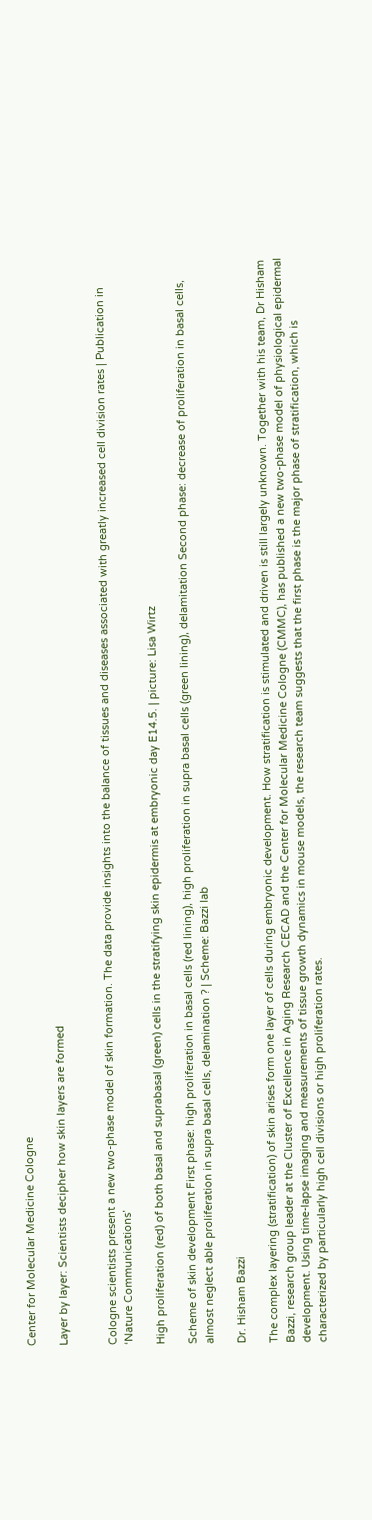Center for Molecular Medicine Cologne

Layer by layer: Scientists decipher how skin layers are formed


Cologne scientists present a new two-phase model of skin formation. The data provide insights into the balance of tissues and diseases associated with greatly increased cell division rates | Publication in ‘Nature Communications’

High proliferation (red) of both basal and suprabasal (green) cells in the stratifying skin epidermis at embryonic day E14.5. | picture: Lisa Wirtz

Scheme of skin development First phase: high proliferation in basal cells (red lining), high proliferation in supra basal cells (green lining), delamitation Second phase: decrease of proliferation in basal cells, almost neglect able proliferation in supra basal cells, delamination ? | Scheme: Bazzi lab

Dr. Hisham Bazzi

The complex layering (stratification) of skin arises form one layer of cells during embryonic development. How stratification is stimulated and driven is still largely unknown. Together with his team, Dr Hisham Bazzi, research group leader at the Cluster of Excellence in Aging Research CECAD and the Center for Molecular Medicine Cologne (CMMC), has published a new two-phase model of physiological epidermal development. Using time-lapse imaging and measurements of tissue growth dynamics in mouse models, the research team suggests that the first phase is the major phase of stratification, which is characterized by particularly high cell divisions or high proliferation rates.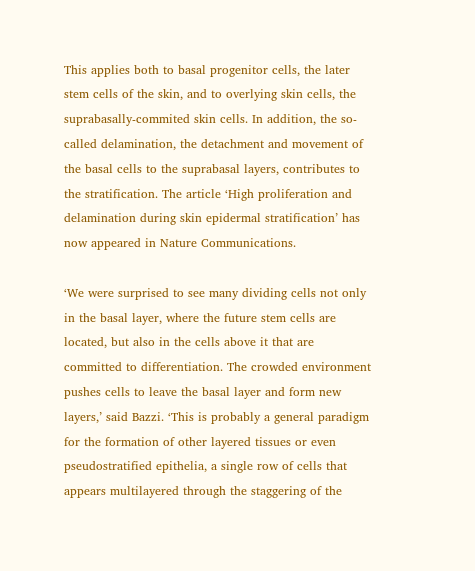This applies both to basal progenitor cells, the later stem cells of the skin, and to overlying skin cells, the suprabasally-commited skin cells. In addition, the so-called delamination, the detachment and movement of the basal cells to the suprabasal layers, contributes to the stratification. The article ‘High proliferation and delamination during skin epidermal stratification’ has now appeared in Nature Communications.

‘We were surprised to see many dividing cells not only in the basal layer, where the future stem cells are located, but also in the cells above it that are committed to differentiation. The crowded environment pushes cells to leave the basal layer and form new layers,’ said Bazzi. ‘This is probably a general paradigm for the formation of other layered tissues or even pseudostratified epithelia, a single row of cells that appears multilayered through the staggering of the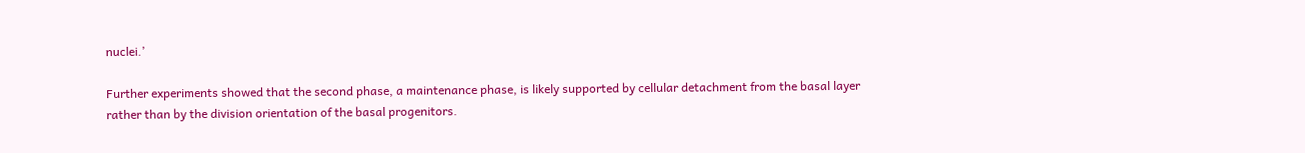nuclei.’

Further experiments showed that the second phase, a maintenance phase, is likely supported by cellular detachment from the basal layer rather than by the division orientation of the basal progenitors.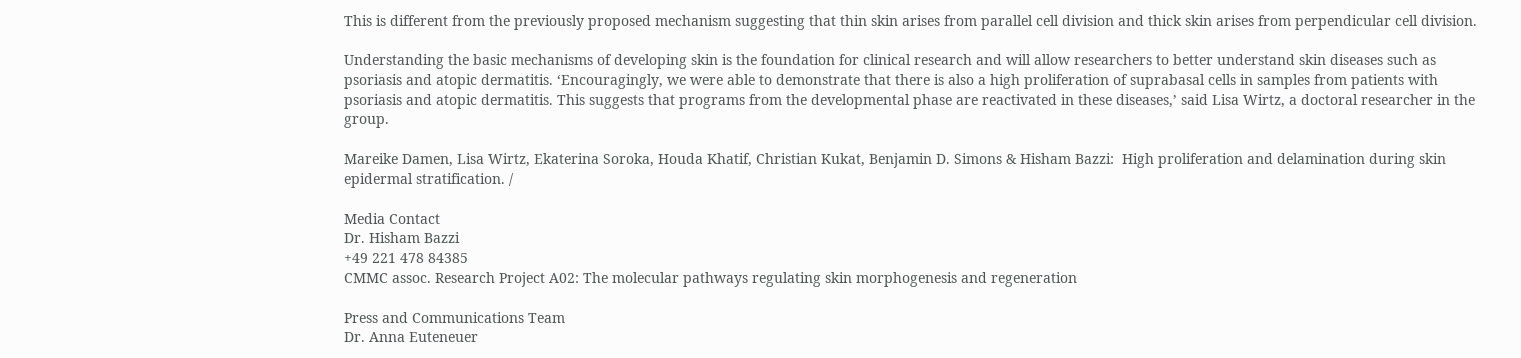This is different from the previously proposed mechanism suggesting that thin skin arises from parallel cell division and thick skin arises from perpendicular cell division.

Understanding the basic mechanisms of developing skin is the foundation for clinical research and will allow researchers to better understand skin diseases such as psoriasis and atopic dermatitis. ‘Encouragingly, we were able to demonstrate that there is also a high proliferation of suprabasal cells in samples from patients with psoriasis and atopic dermatitis. This suggests that programs from the developmental phase are reactivated in these diseases,’ said Lisa Wirtz, a doctoral researcher in the group.

Mareike Damen, Lisa Wirtz, Ekaterina Soroka, Houda Khatif, Christian Kukat, Benjamin D. Simons & Hisham Bazzi:  High proliferation and delamination during skin epidermal stratification. /

Media Contact
Dr. Hisham Bazzi
+49 221 478 84385
CMMC assoc. Research Project A02: The molecular pathways regulating skin morphogenesis and regeneration

Press and Communications Team
Dr. Anna Euteneuer